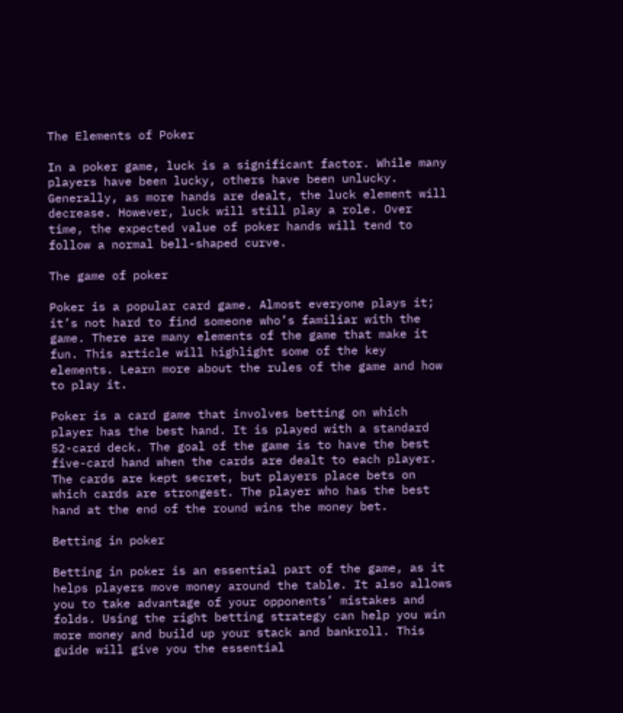The Elements of Poker

In a poker game, luck is a significant factor. While many players have been lucky, others have been unlucky. Generally, as more hands are dealt, the luck element will decrease. However, luck will still play a role. Over time, the expected value of poker hands will tend to follow a normal bell-shaped curve.

The game of poker

Poker is a popular card game. Almost everyone plays it; it’s not hard to find someone who’s familiar with the game. There are many elements of the game that make it fun. This article will highlight some of the key elements. Learn more about the rules of the game and how to play it.

Poker is a card game that involves betting on which player has the best hand. It is played with a standard 52-card deck. The goal of the game is to have the best five-card hand when the cards are dealt to each player. The cards are kept secret, but players place bets on which cards are strongest. The player who has the best hand at the end of the round wins the money bet.

Betting in poker

Betting in poker is an essential part of the game, as it helps players move money around the table. It also allows you to take advantage of your opponents’ mistakes and folds. Using the right betting strategy can help you win more money and build up your stack and bankroll. This guide will give you the essential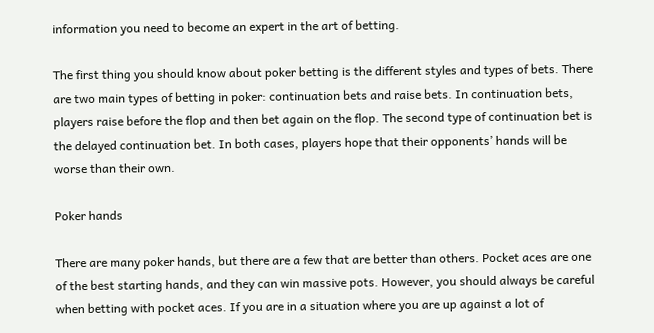information you need to become an expert in the art of betting.

The first thing you should know about poker betting is the different styles and types of bets. There are two main types of betting in poker: continuation bets and raise bets. In continuation bets, players raise before the flop and then bet again on the flop. The second type of continuation bet is the delayed continuation bet. In both cases, players hope that their opponents’ hands will be worse than their own.

Poker hands

There are many poker hands, but there are a few that are better than others. Pocket aces are one of the best starting hands, and they can win massive pots. However, you should always be careful when betting with pocket aces. If you are in a situation where you are up against a lot of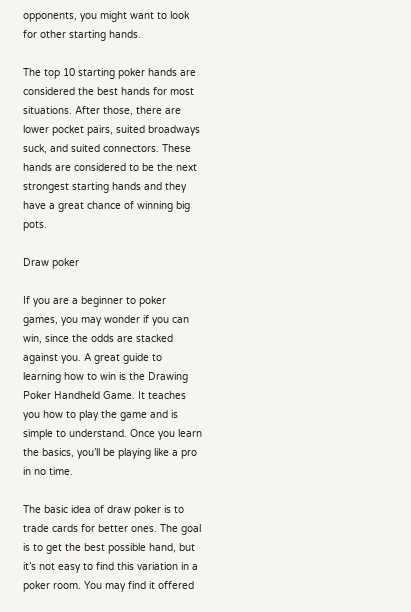opponents, you might want to look for other starting hands.

The top 10 starting poker hands are considered the best hands for most situations. After those, there are lower pocket pairs, suited broadways suck, and suited connectors. These hands are considered to be the next strongest starting hands and they have a great chance of winning big pots.

Draw poker

If you are a beginner to poker games, you may wonder if you can win, since the odds are stacked against you. A great guide to learning how to win is the Drawing Poker Handheld Game. It teaches you how to play the game and is simple to understand. Once you learn the basics, you’ll be playing like a pro in no time.

The basic idea of draw poker is to trade cards for better ones. The goal is to get the best possible hand, but it’s not easy to find this variation in a poker room. You may find it offered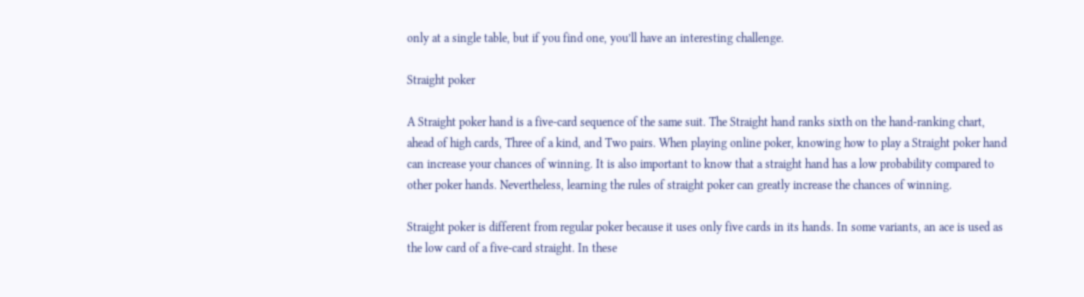only at a single table, but if you find one, you’ll have an interesting challenge.

Straight poker

A Straight poker hand is a five-card sequence of the same suit. The Straight hand ranks sixth on the hand-ranking chart, ahead of high cards, Three of a kind, and Two pairs. When playing online poker, knowing how to play a Straight poker hand can increase your chances of winning. It is also important to know that a straight hand has a low probability compared to other poker hands. Nevertheless, learning the rules of straight poker can greatly increase the chances of winning.

Straight poker is different from regular poker because it uses only five cards in its hands. In some variants, an ace is used as the low card of a five-card straight. In these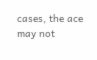cases, the ace may not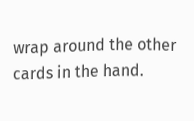wrap around the other cards in the hand.